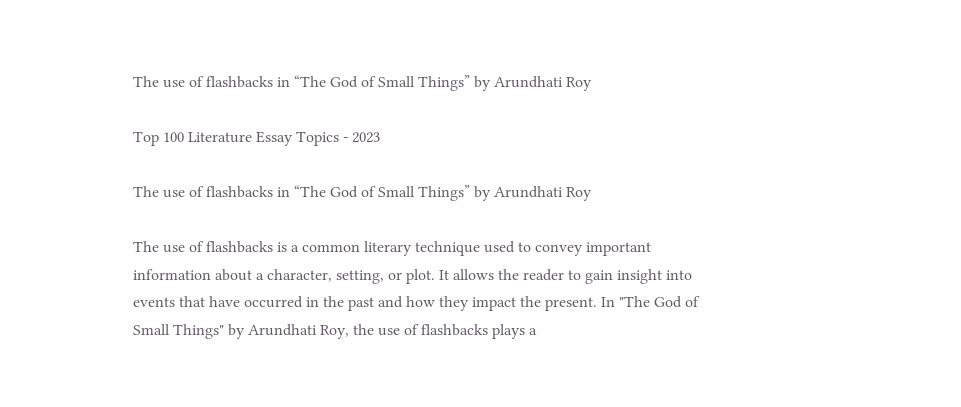The use of flashbacks in “The God of Small Things” by Arundhati Roy

Top 100 Literature Essay Topics - 2023

The use of flashbacks in “The God of Small Things” by Arundhati Roy

The use of flashbacks is a common literary technique used to convey important information about a character, setting, or plot. It allows the reader to gain insight into events that have occurred in the past and how they impact the present. In "The God of Small Things" by Arundhati Roy, the use of flashbacks plays a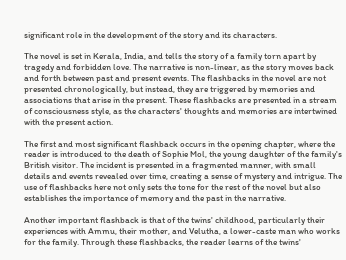significant role in the development of the story and its characters.

The novel is set in Kerala, India, and tells the story of a family torn apart by tragedy and forbidden love. The narrative is non-linear, as the story moves back and forth between past and present events. The flashbacks in the novel are not presented chronologically, but instead, they are triggered by memories and associations that arise in the present. These flashbacks are presented in a stream of consciousness style, as the characters' thoughts and memories are intertwined with the present action.

The first and most significant flashback occurs in the opening chapter, where the reader is introduced to the death of Sophie Mol, the young daughter of the family's British visitor. The incident is presented in a fragmented manner, with small details and events revealed over time, creating a sense of mystery and intrigue. The use of flashbacks here not only sets the tone for the rest of the novel but also establishes the importance of memory and the past in the narrative.

Another important flashback is that of the twins' childhood, particularly their experiences with Ammu, their mother, and Velutha, a lower-caste man who works for the family. Through these flashbacks, the reader learns of the twins'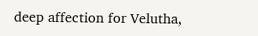deep affection for Velutha,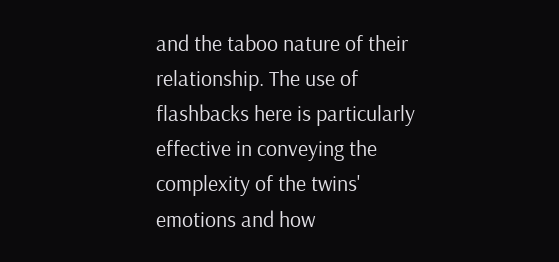and the taboo nature of their relationship. The use of flashbacks here is particularly effective in conveying the complexity of the twins' emotions and how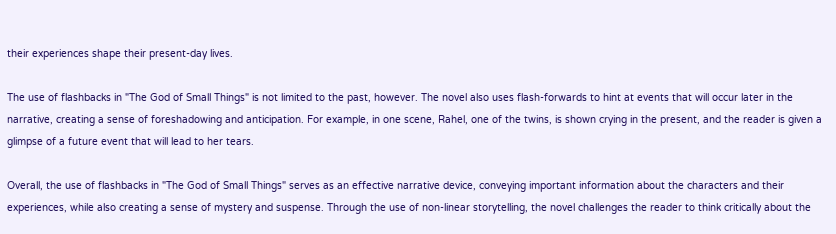their experiences shape their present-day lives.

The use of flashbacks in "The God of Small Things" is not limited to the past, however. The novel also uses flash-forwards to hint at events that will occur later in the narrative, creating a sense of foreshadowing and anticipation. For example, in one scene, Rahel, one of the twins, is shown crying in the present, and the reader is given a glimpse of a future event that will lead to her tears.

Overall, the use of flashbacks in "The God of Small Things" serves as an effective narrative device, conveying important information about the characters and their experiences, while also creating a sense of mystery and suspense. Through the use of non-linear storytelling, the novel challenges the reader to think critically about the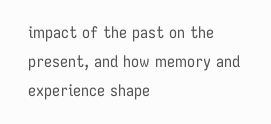impact of the past on the present, and how memory and experience shape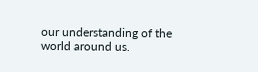our understanding of the world around us.